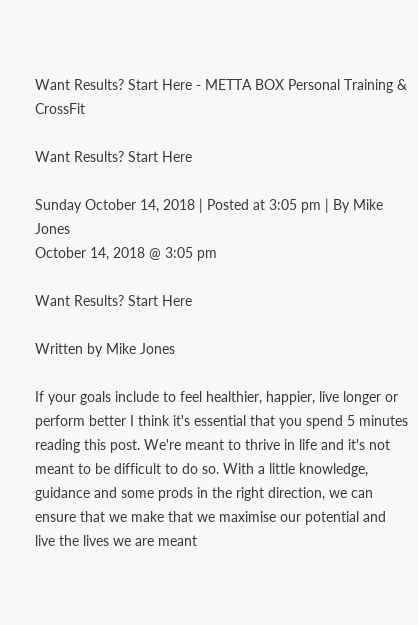Want Results? Start Here - METTA BOX Personal Training & CrossFit

Want Results? Start Here

Sunday October 14, 2018 | Posted at 3:05 pm | By Mike Jones
October 14, 2018 @ 3:05 pm

Want Results? Start Here

Written by Mike Jones

If your goals include to feel healthier, happier, live longer or perform better I think it's essential that you spend 5 minutes reading this post. We're meant to thrive in life and it's not meant to be difficult to do so. With a little knowledge, guidance and some prods in the right direction, we can ensure that we make that we maximise our potential and live the lives we are meant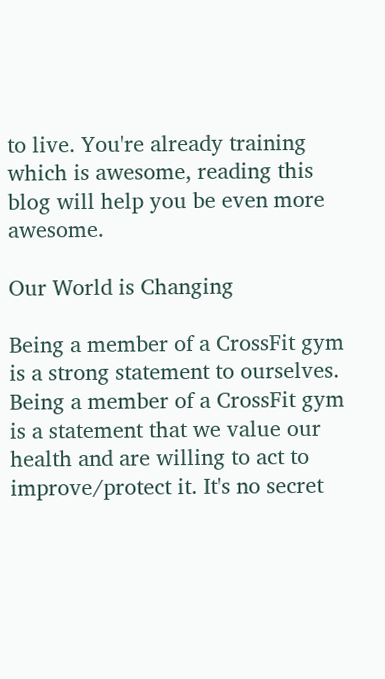to live. You're already training which is awesome, reading this blog will help you be even more awesome.

Our World is Changing

Being a member of a CrossFit gym is a strong statement to ourselves. Being a member of a CrossFit gym is a statement that we value our health and are willing to act to improve/protect it. It's no secret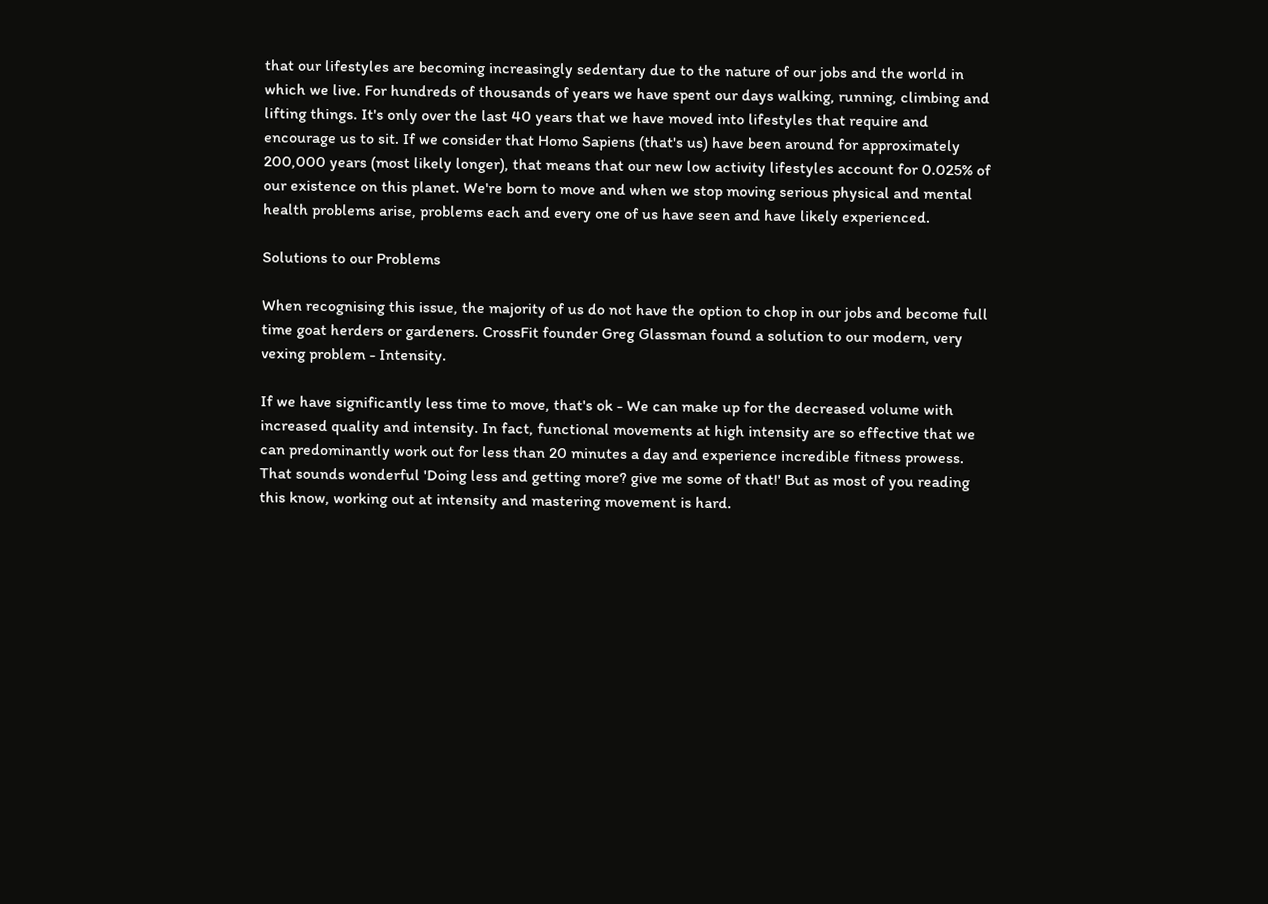that our lifestyles are becoming increasingly sedentary due to the nature of our jobs and the world in which we live. For hundreds of thousands of years we have spent our days walking, running, climbing and lifting things. It's only over the last 40 years that we have moved into lifestyles that require and encourage us to sit. If we consider that Homo Sapiens (that's us) have been around for approximately 200,000 years (most likely longer), that means that our new low activity lifestyles account for 0.025% of our existence on this planet. We're born to move and when we stop moving serious physical and mental health problems arise, problems each and every one of us have seen and have likely experienced.

Solutions to our Problems

When recognising this issue, the majority of us do not have the option to chop in our jobs and become full time goat herders or gardeners. CrossFit founder Greg Glassman found a solution to our modern, very vexing problem - Intensity.

If we have significantly less time to move, that's ok - We can make up for the decreased volume with increased quality and intensity. In fact, functional movements at high intensity are so effective that we can predominantly work out for less than 20 minutes a day and experience incredible fitness prowess. That sounds wonderful 'Doing less and getting more? give me some of that!' But as most of you reading this know, working out at intensity and mastering movement is hard.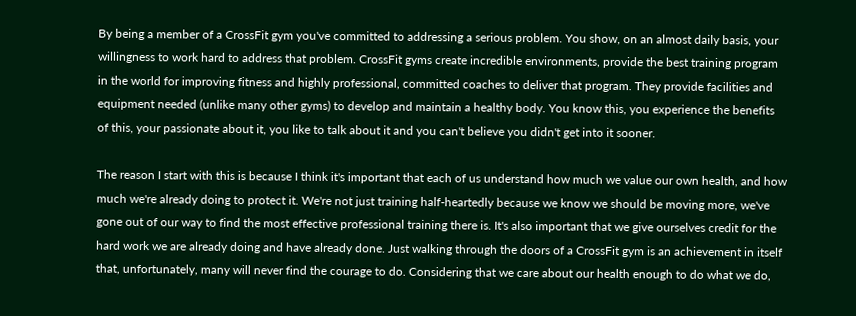By being a member of a CrossFit gym you've committed to addressing a serious problem. You show, on an almost daily basis, your willingness to work hard to address that problem. CrossFit gyms create incredible environments, provide the best training program in the world for improving fitness and highly professional, committed coaches to deliver that program. They provide facilities and equipment needed (unlike many other gyms) to develop and maintain a healthy body. You know this, you experience the benefits of this, your passionate about it, you like to talk about it and you can't believe you didn't get into it sooner.

The reason I start with this is because I think it's important that each of us understand how much we value our own health, and how much we're already doing to protect it. We're not just training half-heartedly because we know we should be moving more, we've gone out of our way to find the most effective professional training there is. It's also important that we give ourselves credit for the hard work we are already doing and have already done. Just walking through the doors of a CrossFit gym is an achievement in itself that, unfortunately, many will never find the courage to do. Considering that we care about our health enough to do what we do,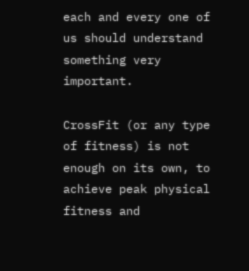each and every one of us should understand something very important.

CrossFit (or any type of fitness) is not enough on its own, to achieve peak physical fitness and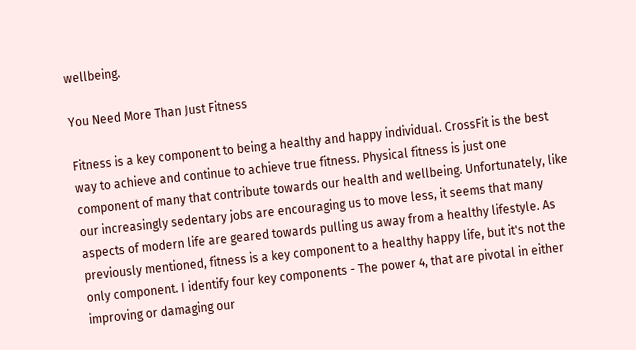wellbeing.

You Need More Than Just Fitness

Fitness is a key component to being a healthy and happy individual. CrossFit is the best way to achieve and continue to achieve true fitness. Physical fitness is just one component of many that contribute towards our health and wellbeing. Unfortunately, like our increasingly sedentary jobs are encouraging us to move less, it seems that many aspects of modern life are geared towards pulling us away from a healthy lifestyle. As previously mentioned, fitness is a key component to a healthy happy life, but it's not the only component. I identify four key components - The power 4, that are pivotal in either improving or damaging our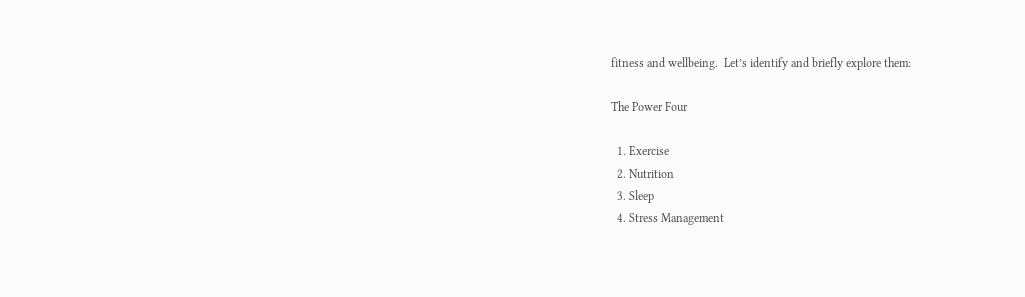fitness and wellbeing.  Let’s identify and briefly explore them:

The Power Four

  1. Exercise
  2. Nutrition
  3. Sleep
  4. Stress Management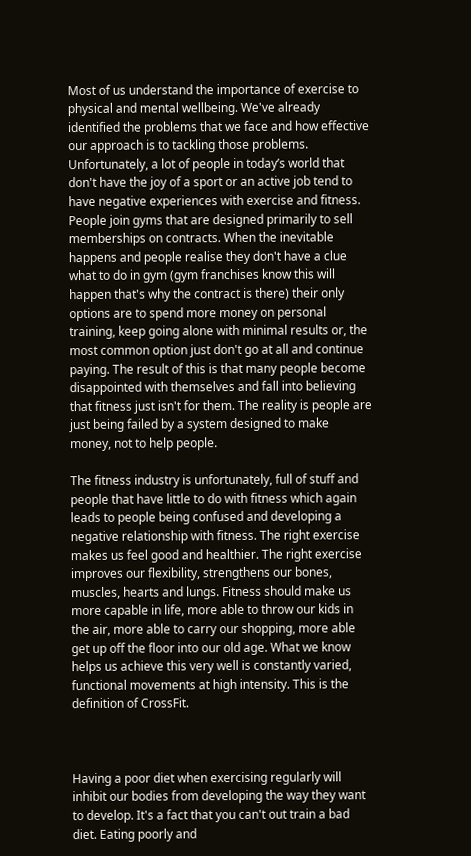Most of us understand the importance of exercise to physical and mental wellbeing. We've already identified the problems that we face and how effective our approach is to tackling those problems. Unfortunately, a lot of people in today’s world that don't have the joy of a sport or an active job tend to have negative experiences with exercise and fitness. People join gyms that are designed primarily to sell memberships on contracts. When the inevitable happens and people realise they don't have a clue what to do in gym (gym franchises know this will happen that's why the contract is there) their only options are to spend more money on personal training, keep going alone with minimal results or, the most common option just don't go at all and continue paying. The result of this is that many people become disappointed with themselves and fall into believing that fitness just isn't for them. The reality is people are just being failed by a system designed to make money, not to help people.

The fitness industry is unfortunately, full of stuff and people that have little to do with fitness which again leads to people being confused and developing a negative relationship with fitness. The right exercise makes us feel good and healthier. The right exercise improves our flexibility, strengthens our bones, muscles, hearts and lungs. Fitness should make us more capable in life, more able to throw our kids in the air, more able to carry our shopping, more able get up off the floor into our old age. What we know helps us achieve this very well is constantly varied, functional movements at high intensity. This is the definition of CrossFit.



Having a poor diet when exercising regularly will inhibit our bodies from developing the way they want to develop. It's a fact that you can't out train a bad diet. Eating poorly and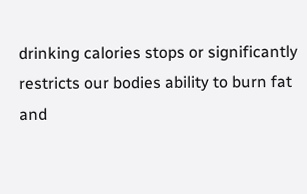drinking calories stops or significantly restricts our bodies ability to burn fat and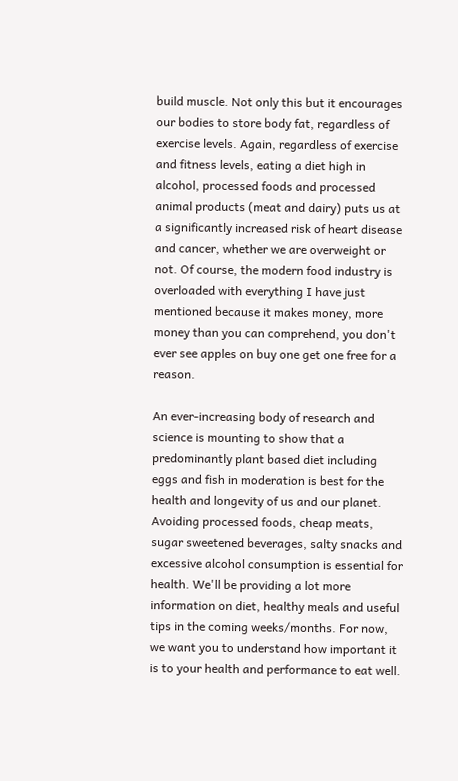build muscle. Not only this but it encourages our bodies to store body fat, regardless of exercise levels. Again, regardless of exercise and fitness levels, eating a diet high in alcohol, processed foods and processed animal products (meat and dairy) puts us at a significantly increased risk of heart disease and cancer, whether we are overweight or not. Of course, the modern food industry is overloaded with everything I have just mentioned because it makes money, more money than you can comprehend, you don't ever see apples on buy one get one free for a reason.

An ever-increasing body of research and science is mounting to show that a predominantly plant based diet including eggs and fish in moderation is best for the health and longevity of us and our planet. Avoiding processed foods, cheap meats, sugar sweetened beverages, salty snacks and excessive alcohol consumption is essential for health. We'll be providing a lot more information on diet, healthy meals and useful tips in the coming weeks/months. For now, we want you to understand how important it is to your health and performance to eat well.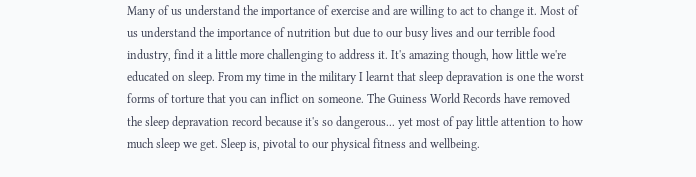Many of us understand the importance of exercise and are willing to act to change it. Most of us understand the importance of nutrition but due to our busy lives and our terrible food industry, find it a little more challenging to address it. It's amazing though, how little we're educated on sleep. From my time in the military I learnt that sleep depravation is one the worst forms of torture that you can inflict on someone. The Guiness World Records have removed the sleep depravation record because it's so dangerous... yet most of pay little attention to how much sleep we get. Sleep is, pivotal to our physical fitness and wellbeing.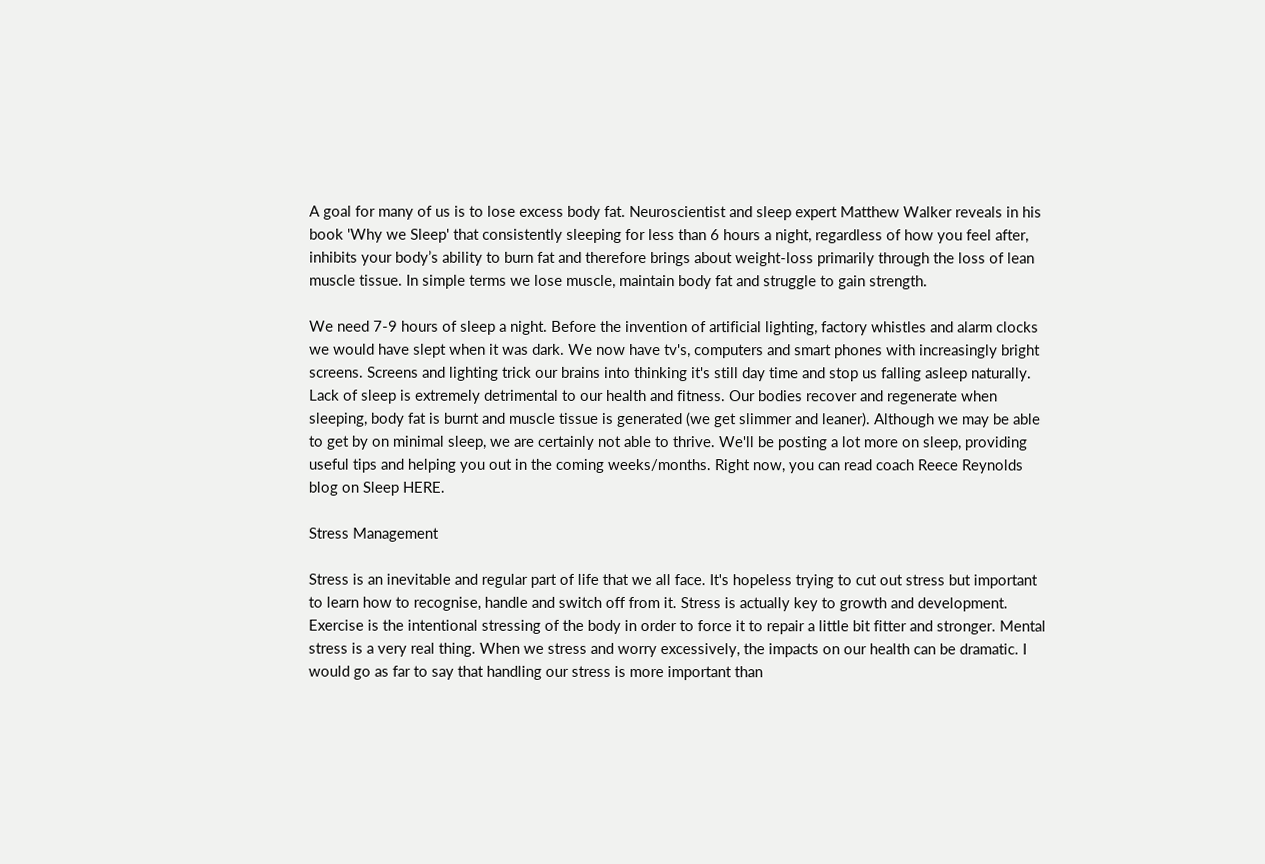A goal for many of us is to lose excess body fat. Neuroscientist and sleep expert Matthew Walker reveals in his book 'Why we Sleep' that consistently sleeping for less than 6 hours a night, regardless of how you feel after, inhibits your body’s ability to burn fat and therefore brings about weight-loss primarily through the loss of lean muscle tissue. In simple terms we lose muscle, maintain body fat and struggle to gain strength.

We need 7-9 hours of sleep a night. Before the invention of artificial lighting, factory whistles and alarm clocks we would have slept when it was dark. We now have tv's, computers and smart phones with increasingly bright screens. Screens and lighting trick our brains into thinking it's still day time and stop us falling asleep naturally. Lack of sleep is extremely detrimental to our health and fitness. Our bodies recover and regenerate when sleeping, body fat is burnt and muscle tissue is generated (we get slimmer and leaner). Although we may be able to get by on minimal sleep, we are certainly not able to thrive. We'll be posting a lot more on sleep, providing useful tips and helping you out in the coming weeks/months. Right now, you can read coach Reece Reynolds blog on Sleep HERE.

Stress Management

Stress is an inevitable and regular part of life that we all face. It's hopeless trying to cut out stress but important to learn how to recognise, handle and switch off from it. Stress is actually key to growth and development. Exercise is the intentional stressing of the body in order to force it to repair a little bit fitter and stronger. Mental stress is a very real thing. When we stress and worry excessively, the impacts on our health can be dramatic. I would go as far to say that handling our stress is more important than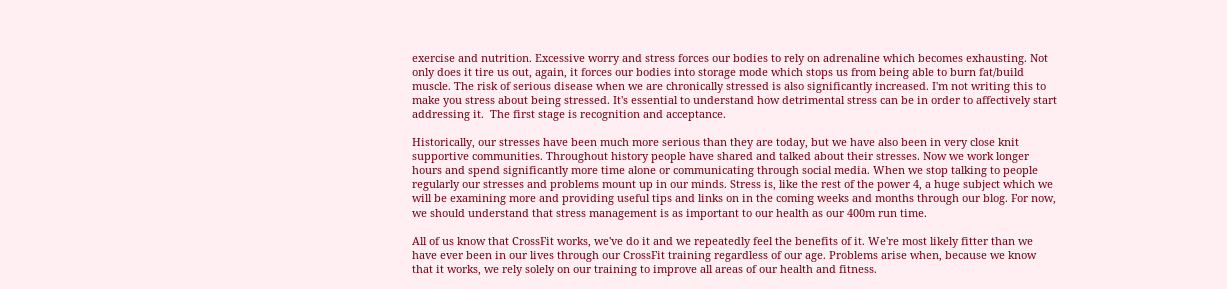exercise and nutrition. Excessive worry and stress forces our bodies to rely on adrenaline which becomes exhausting. Not only does it tire us out, again, it forces our bodies into storage mode which stops us from being able to burn fat/build muscle. The risk of serious disease when we are chronically stressed is also significantly increased. I'm not writing this to make you stress about being stressed. It's essential to understand how detrimental stress can be in order to affectively start addressing it.  The first stage is recognition and acceptance.

Historically, our stresses have been much more serious than they are today, but we have also been in very close knit supportive communities. Throughout history people have shared and talked about their stresses. Now we work longer hours and spend significantly more time alone or communicating through social media. When we stop talking to people regularly our stresses and problems mount up in our minds. Stress is, like the rest of the power 4, a huge subject which we will be examining more and providing useful tips and links on in the coming weeks and months through our blog. For now, we should understand that stress management is as important to our health as our 400m run time.

All of us know that CrossFit works, we've do it and we repeatedly feel the benefits of it. We're most likely fitter than we have ever been in our lives through our CrossFit training regardless of our age. Problems arise when, because we know that it works, we rely solely on our training to improve all areas of our health and fitness.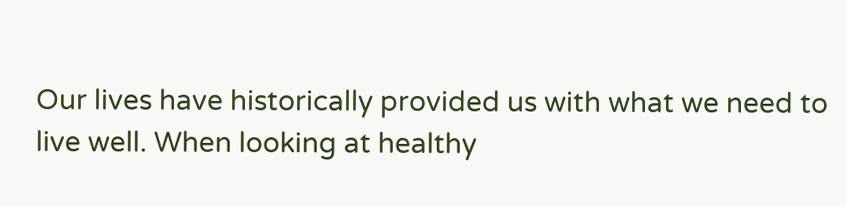Our lives have historically provided us with what we need to live well. When looking at healthy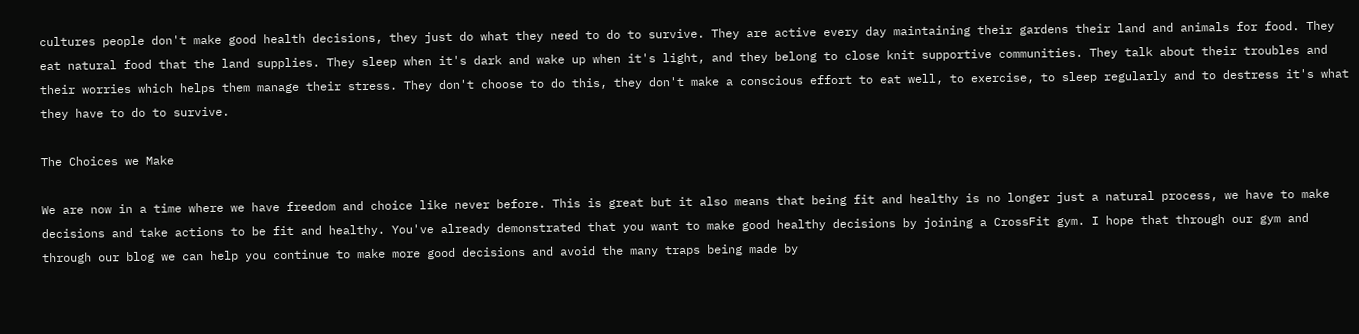cultures people don't make good health decisions, they just do what they need to do to survive. They are active every day maintaining their gardens their land and animals for food. They eat natural food that the land supplies. They sleep when it's dark and wake up when it's light, and they belong to close knit supportive communities. They talk about their troubles and their worries which helps them manage their stress. They don't choose to do this, they don't make a conscious effort to eat well, to exercise, to sleep regularly and to destress it's what they have to do to survive.

The Choices we Make

We are now in a time where we have freedom and choice like never before. This is great but it also means that being fit and healthy is no longer just a natural process, we have to make decisions and take actions to be fit and healthy. You've already demonstrated that you want to make good healthy decisions by joining a CrossFit gym. I hope that through our gym and through our blog we can help you continue to make more good decisions and avoid the many traps being made by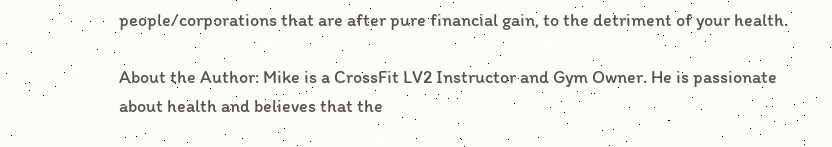people/corporations that are after pure financial gain, to the detriment of your health.

About the Author: Mike is a CrossFit LV2 Instructor and Gym Owner. He is passionate about health and believes that the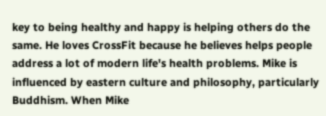key to being healthy and happy is helping others do the same. He loves CrossFit because he believes helps people address a lot of modern life's health problems. Mike is influenced by eastern culture and philosophy, particularly Buddhism. When Mike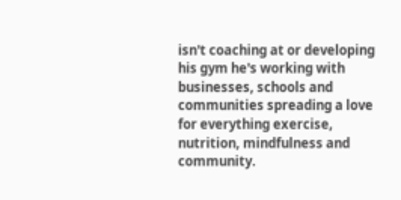isn't coaching at or developing his gym he's working with businesses, schools and communities spreading a love for everything exercise, nutrition, mindfulness and community.